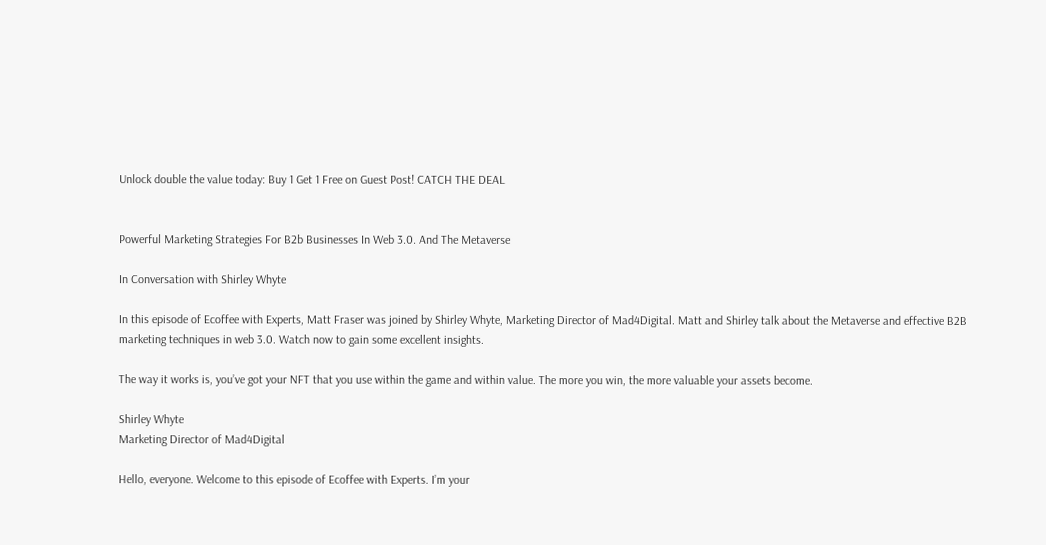Unlock double the value today: Buy 1 Get 1 Free on Guest Post! CATCH THE DEAL


Powerful Marketing Strategies For B2b Businesses In Web 3.0. And The Metaverse

In Conversation with Shirley Whyte

In this episode of Ecoffee with Experts, Matt Fraser was joined by Shirley Whyte, Marketing Director of Mad4Digital. Matt and Shirley talk about the Metaverse and effective B2B marketing techniques in web 3.0. Watch now to gain some excellent insights.

The way it works is, you’ve got your NFT that you use within the game and within value. The more you win, the more valuable your assets become.

Shirley Whyte
Marketing Director of Mad4Digital

Hello, everyone. Welcome to this episode of Ecoffee with Experts. I’m your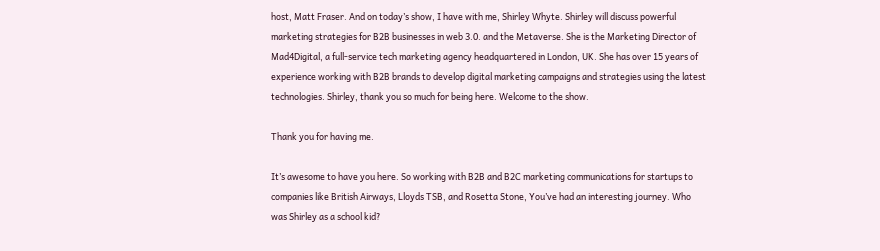host, Matt Fraser. And on today’s show, I have with me, Shirley Whyte. Shirley will discuss powerful marketing strategies for B2B businesses in web 3.0. and the Metaverse. She is the Marketing Director of Mad4Digital, a full-service tech marketing agency headquartered in London, UK. She has over 15 years of experience working with B2B brands to develop digital marketing campaigns and strategies using the latest technologies. Shirley, thank you so much for being here. Welcome to the show.

Thank you for having me.

It’s awesome to have you here. So working with B2B and B2C marketing communications for startups to companies like British Airways, Lloyds TSB, and Rosetta Stone, You’ve had an interesting journey. Who was Shirley as a school kid?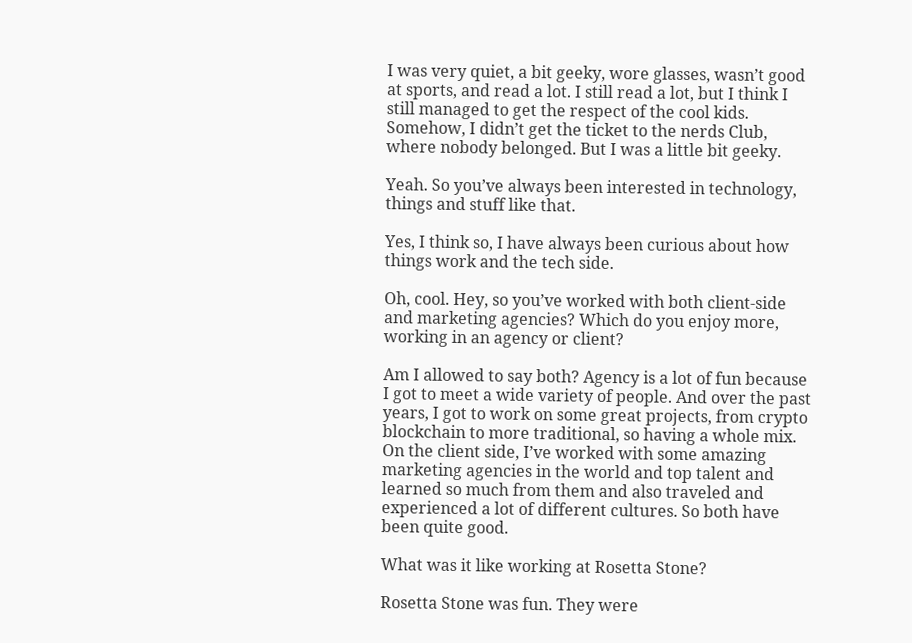I was very quiet, a bit geeky, wore glasses, wasn’t good at sports, and read a lot. I still read a lot, but I think I still managed to get the respect of the cool kids. Somehow, I didn’t get the ticket to the nerds Club, where nobody belonged. But I was a little bit geeky.

Yeah. So you’ve always been interested in technology, things and stuff like that.

Yes, I think so, I have always been curious about how things work and the tech side.

Oh, cool. Hey, so you’ve worked with both client-side and marketing agencies? Which do you enjoy more, working in an agency or client?

Am I allowed to say both? Agency is a lot of fun because I got to meet a wide variety of people. And over the past years, I got to work on some great projects, from crypto blockchain to more traditional, so having a whole mix. On the client side, I’ve worked with some amazing marketing agencies in the world and top talent and learned so much from them and also traveled and experienced a lot of different cultures. So both have been quite good.

What was it like working at Rosetta Stone?

Rosetta Stone was fun. They were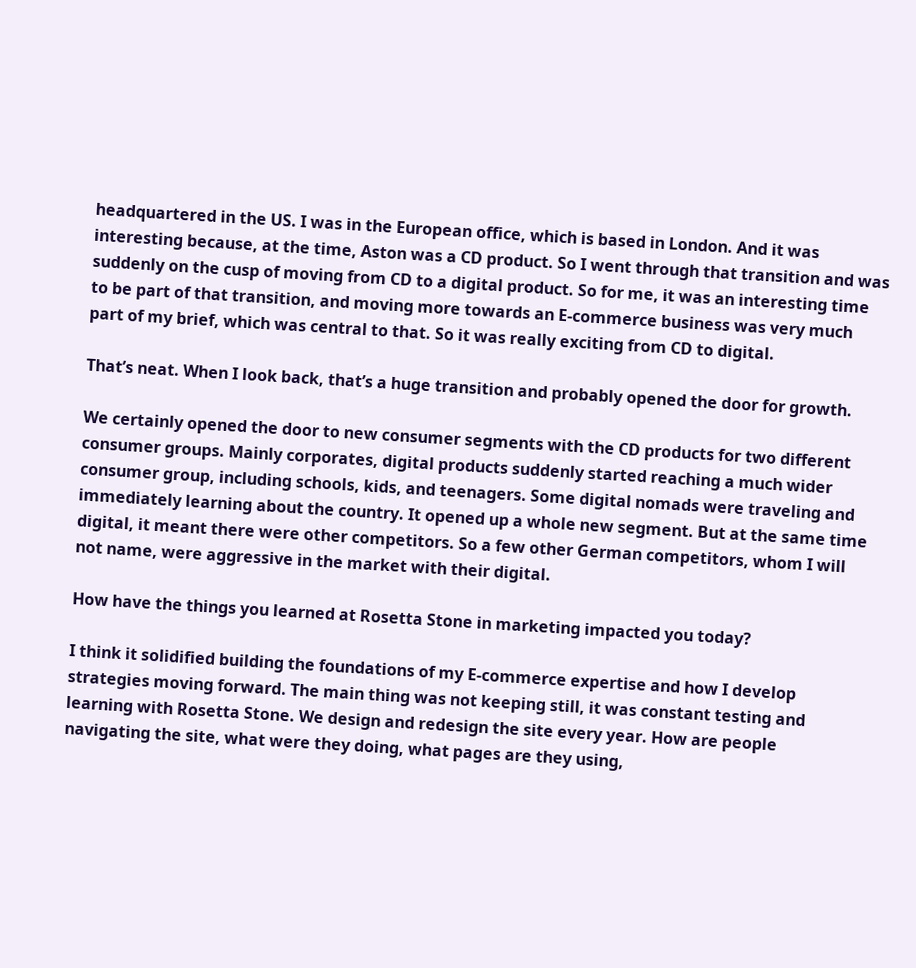headquartered in the US. I was in the European office, which is based in London. And it was interesting because, at the time, Aston was a CD product. So I went through that transition and was suddenly on the cusp of moving from CD to a digital product. So for me, it was an interesting time to be part of that transition, and moving more towards an E-commerce business was very much part of my brief, which was central to that. So it was really exciting from CD to digital.

That’s neat. When I look back, that’s a huge transition and probably opened the door for growth.

We certainly opened the door to new consumer segments with the CD products for two different consumer groups. Mainly corporates, digital products suddenly started reaching a much wider consumer group, including schools, kids, and teenagers. Some digital nomads were traveling and immediately learning about the country. It opened up a whole new segment. But at the same time digital, it meant there were other competitors. So a few other German competitors, whom I will not name, were aggressive in the market with their digital.

How have the things you learned at Rosetta Stone in marketing impacted you today?

I think it solidified building the foundations of my E-commerce expertise and how I develop strategies moving forward. The main thing was not keeping still, it was constant testing and learning with Rosetta Stone. We design and redesign the site every year. How are people navigating the site, what were they doing, what pages are they using,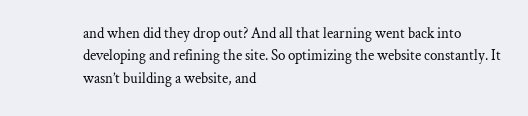and when did they drop out? And all that learning went back into developing and refining the site. So optimizing the website constantly. It wasn’t building a website, and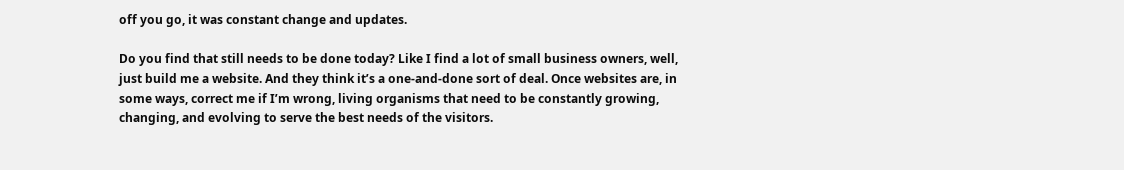off you go, it was constant change and updates.

Do you find that still needs to be done today? Like I find a lot of small business owners, well, just build me a website. And they think it’s a one-and-done sort of deal. Once websites are, in some ways, correct me if I’m wrong, living organisms that need to be constantly growing, changing, and evolving to serve the best needs of the visitors.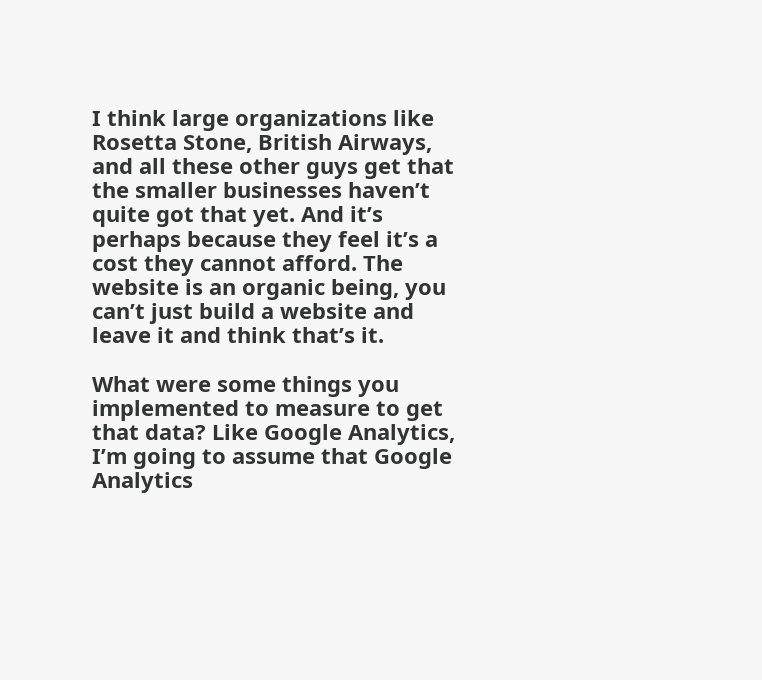I think large organizations like Rosetta Stone, British Airways, and all these other guys get that the smaller businesses haven’t quite got that yet. And it’s perhaps because they feel it’s a cost they cannot afford. The website is an organic being, you can’t just build a website and leave it and think that’s it.

What were some things you implemented to measure to get that data? Like Google Analytics, I’m going to assume that Google Analytics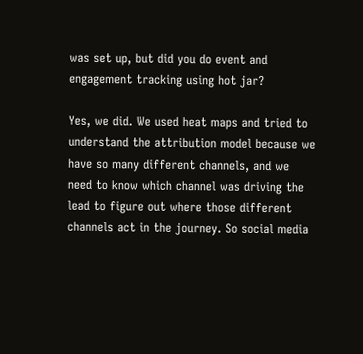was set up, but did you do event and engagement tracking using hot jar?

Yes, we did. We used heat maps and tried to understand the attribution model because we have so many different channels, and we need to know which channel was driving the lead to figure out where those different channels act in the journey. So social media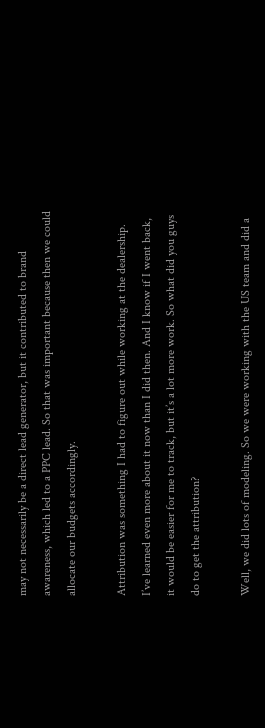may not necessarily be a direct lead generator, but it contributed to brand awareness, which led to a PPC lead. So that was important because then we could allocate our budgets accordingly.

Attribution was something I had to figure out while working at the dealership. I’ve learned even more about it now than I did then. And I know if I went back, it would be easier for me to track, but it’s a lot more work. So what did you guys do to get the attribution?

Well, we did lots of modeling. So we were working with the US team and did a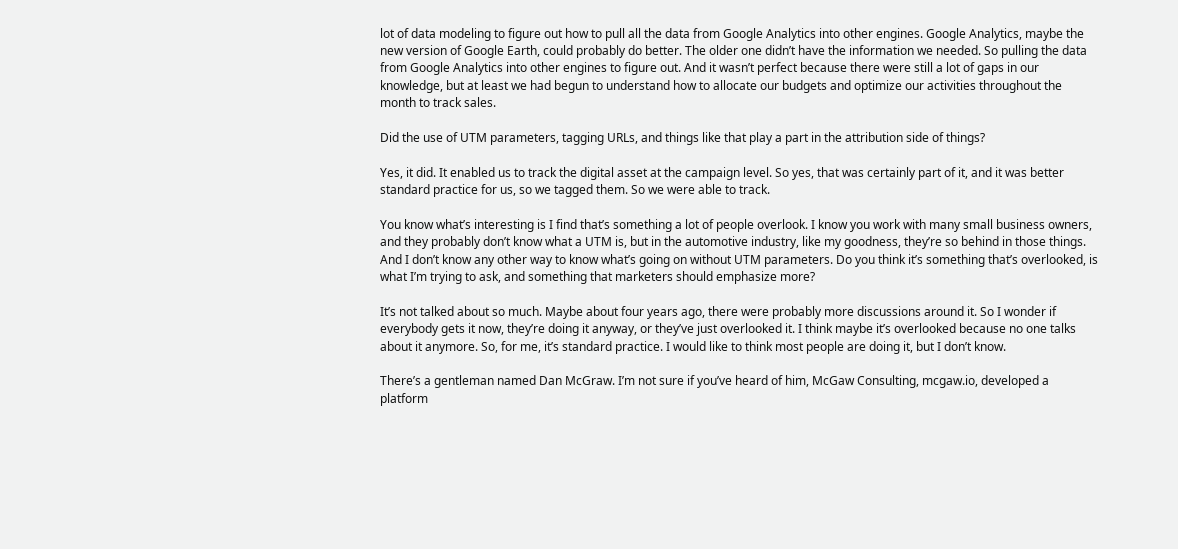lot of data modeling to figure out how to pull all the data from Google Analytics into other engines. Google Analytics, maybe the new version of Google Earth, could probably do better. The older one didn’t have the information we needed. So pulling the data from Google Analytics into other engines to figure out. And it wasn’t perfect because there were still a lot of gaps in our knowledge, but at least we had begun to understand how to allocate our budgets and optimize our activities throughout the month to track sales.

Did the use of UTM parameters, tagging URLs, and things like that play a part in the attribution side of things?

Yes, it did. It enabled us to track the digital asset at the campaign level. So yes, that was certainly part of it, and it was better standard practice for us, so we tagged them. So we were able to track.

You know what’s interesting is I find that’s something a lot of people overlook. I know you work with many small business owners, and they probably don’t know what a UTM is, but in the automotive industry, like my goodness, they’re so behind in those things. And I don’t know any other way to know what’s going on without UTM parameters. Do you think it’s something that’s overlooked, is what I’m trying to ask, and something that marketers should emphasize more?

It’s not talked about so much. Maybe about four years ago, there were probably more discussions around it. So I wonder if everybody gets it now, they’re doing it anyway, or they’ve just overlooked it. I think maybe it’s overlooked because no one talks about it anymore. So, for me, it’s standard practice. I would like to think most people are doing it, but I don’t know.

There’s a gentleman named Dan McGraw. I’m not sure if you’ve heard of him, McGaw Consulting, mcgaw.io, developed a platform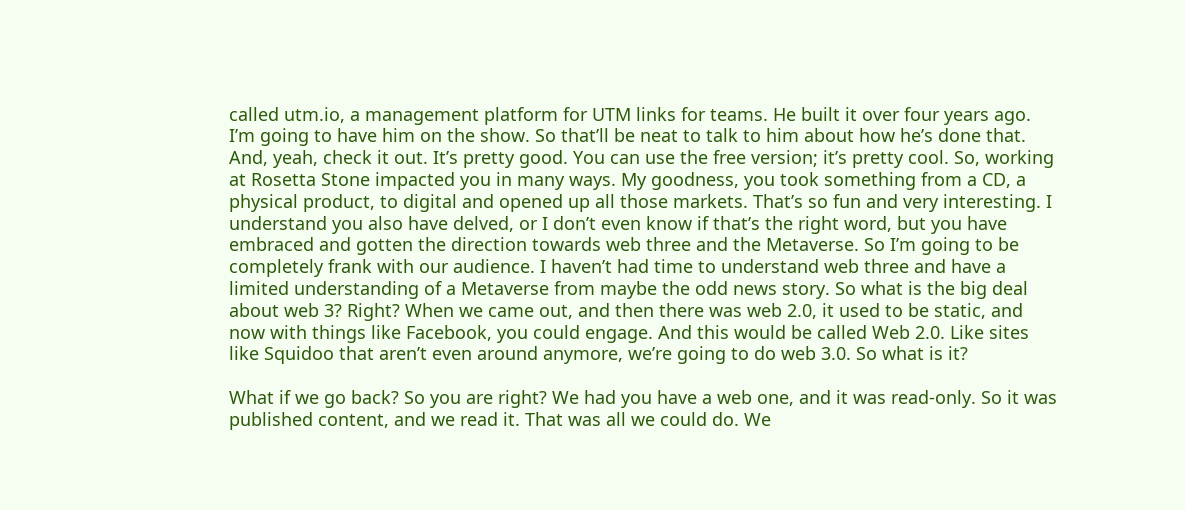called utm.io, a management platform for UTM links for teams. He built it over four years ago. I’m going to have him on the show. So that’ll be neat to talk to him about how he’s done that. And, yeah, check it out. It’s pretty good. You can use the free version; it’s pretty cool. So, working at Rosetta Stone impacted you in many ways. My goodness, you took something from a CD, a physical product, to digital and opened up all those markets. That’s so fun and very interesting. I understand you also have delved, or I don’t even know if that’s the right word, but you have embraced and gotten the direction towards web three and the Metaverse. So I’m going to be completely frank with our audience. I haven’t had time to understand web three and have a limited understanding of a Metaverse from maybe the odd news story. So what is the big deal about web 3? Right? When we came out, and then there was web 2.0, it used to be static, and now with things like Facebook, you could engage. And this would be called Web 2.0. Like sites like Squidoo that aren’t even around anymore, we’re going to do web 3.0. So what is it?

What if we go back? So you are right? We had you have a web one, and it was read-only. So it was published content, and we read it. That was all we could do. We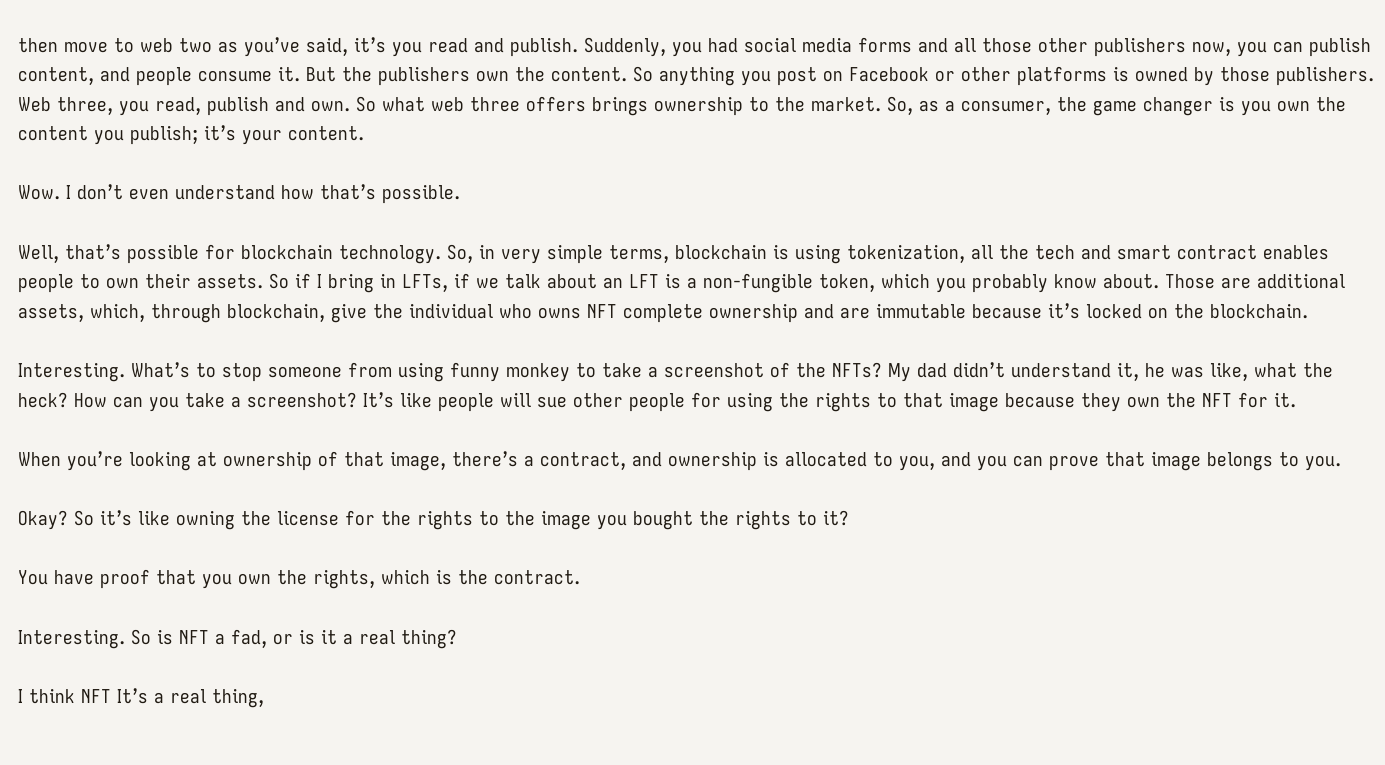then move to web two as you’ve said, it’s you read and publish. Suddenly, you had social media forms and all those other publishers now, you can publish content, and people consume it. But the publishers own the content. So anything you post on Facebook or other platforms is owned by those publishers. Web three, you read, publish and own. So what web three offers brings ownership to the market. So, as a consumer, the game changer is you own the content you publish; it’s your content.

Wow. I don’t even understand how that’s possible.

Well, that’s possible for blockchain technology. So, in very simple terms, blockchain is using tokenization, all the tech and smart contract enables people to own their assets. So if I bring in LFTs, if we talk about an LFT is a non-fungible token, which you probably know about. Those are additional assets, which, through blockchain, give the individual who owns NFT complete ownership and are immutable because it’s locked on the blockchain.

Interesting. What’s to stop someone from using funny monkey to take a screenshot of the NFTs? My dad didn’t understand it, he was like, what the heck? How can you take a screenshot? It’s like people will sue other people for using the rights to that image because they own the NFT for it.

When you’re looking at ownership of that image, there’s a contract, and ownership is allocated to you, and you can prove that image belongs to you.

Okay? So it’s like owning the license for the rights to the image you bought the rights to it?

You have proof that you own the rights, which is the contract.

Interesting. So is NFT a fad, or is it a real thing?

I think NFT It’s a real thing,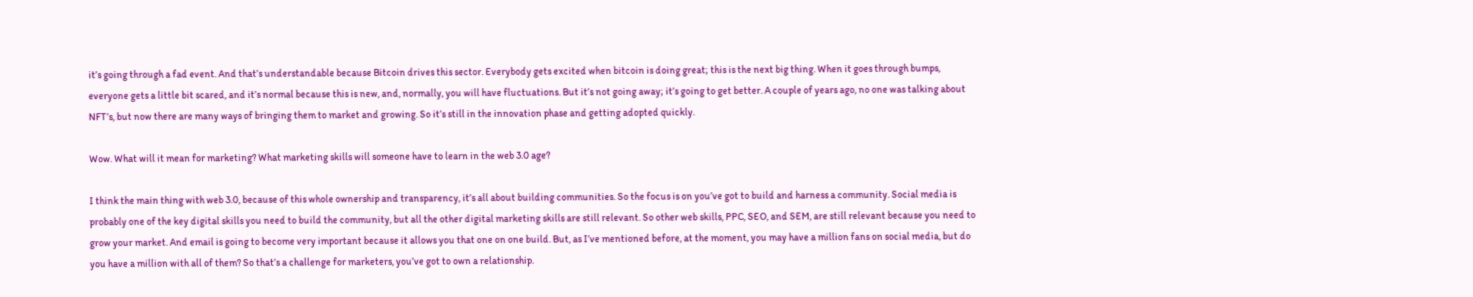it’s going through a fad event. And that’s understandable because Bitcoin drives this sector. Everybody gets excited when bitcoin is doing great; this is the next big thing. When it goes through bumps, everyone gets a little bit scared, and it’s normal because this is new, and, normally, you will have fluctuations. But it’s not going away; it’s going to get better. A couple of years ago, no one was talking about NFT’s, but now there are many ways of bringing them to market and growing. So it’s still in the innovation phase and getting adopted quickly.

Wow. What will it mean for marketing? What marketing skills will someone have to learn in the web 3.0 age?

I think the main thing with web 3.0, because of this whole ownership and transparency, it’s all about building communities. So the focus is on you’ve got to build and harness a community. Social media is probably one of the key digital skills you need to build the community, but all the other digital marketing skills are still relevant. So other web skills, PPC, SEO, and SEM, are still relevant because you need to grow your market. And email is going to become very important because it allows you that one on one build. But, as I’ve mentioned before, at the moment, you may have a million fans on social media, but do you have a million with all of them? So that’s a challenge for marketers, you’ve got to own a relationship.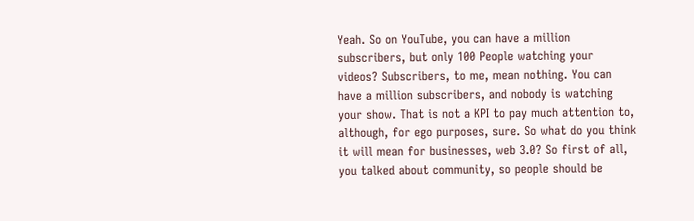Yeah. So on YouTube, you can have a million subscribers, but only 100 People watching your videos? Subscribers, to me, mean nothing. You can have a million subscribers, and nobody is watching your show. That is not a KPI to pay much attention to, although, for ego purposes, sure. So what do you think it will mean for businesses, web 3.0? So first of all, you talked about community, so people should be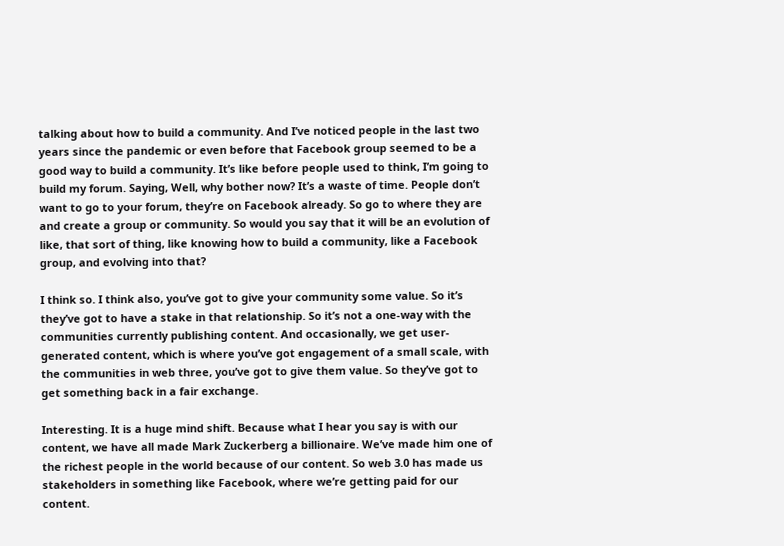talking about how to build a community. And I’ve noticed people in the last two years since the pandemic or even before that Facebook group seemed to be a good way to build a community. It’s like before people used to think, I’m going to build my forum. Saying, Well, why bother now? It’s a waste of time. People don’t want to go to your forum, they’re on Facebook already. So go to where they are and create a group or community. So would you say that it will be an evolution of like, that sort of thing, like knowing how to build a community, like a Facebook group, and evolving into that?

I think so. I think also, you’ve got to give your community some value. So it’s they’ve got to have a stake in that relationship. So it’s not a one-way with the communities currently publishing content. And occasionally, we get user-generated content, which is where you’ve got engagement of a small scale, with the communities in web three, you’ve got to give them value. So they’ve got to get something back in a fair exchange.

Interesting. It is a huge mind shift. Because what I hear you say is with our content, we have all made Mark Zuckerberg a billionaire. We’ve made him one of the richest people in the world because of our content. So web 3.0 has made us stakeholders in something like Facebook, where we’re getting paid for our content.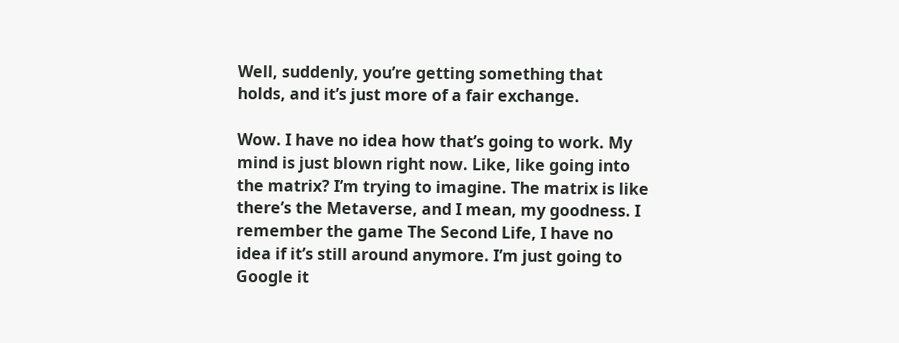Well, suddenly, you’re getting something that holds, and it’s just more of a fair exchange.

Wow. I have no idea how that’s going to work. My mind is just blown right now. Like, like going into the matrix? I’m trying to imagine. The matrix is like there’s the Metaverse, and I mean, my goodness. I remember the game The Second Life, I have no idea if it’s still around anymore. I’m just going to Google it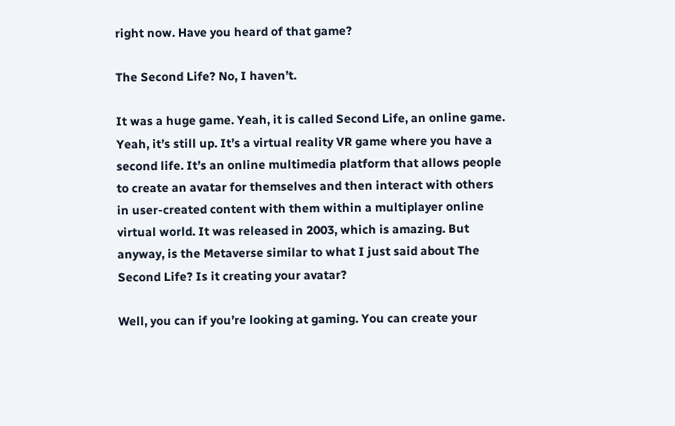right now. Have you heard of that game?

The Second Life? No, I haven’t.

It was a huge game. Yeah, it is called Second Life, an online game. Yeah, it’s still up. It’s a virtual reality VR game where you have a second life. It’s an online multimedia platform that allows people to create an avatar for themselves and then interact with others in user-created content with them within a multiplayer online virtual world. It was released in 2003, which is amazing. But anyway, is the Metaverse similar to what I just said about The Second Life? Is it creating your avatar?

Well, you can if you’re looking at gaming. You can create your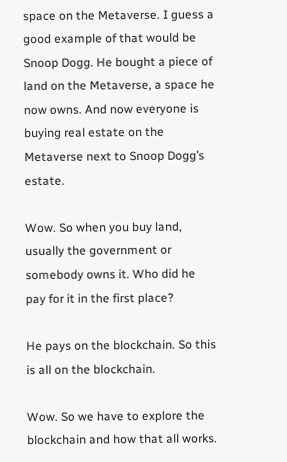space on the Metaverse. I guess a good example of that would be Snoop Dogg. He bought a piece of land on the Metaverse, a space he now owns. And now everyone is buying real estate on the Metaverse next to Snoop Dogg’s estate.

Wow. So when you buy land, usually the government or somebody owns it. Who did he pay for it in the first place?

He pays on the blockchain. So this is all on the blockchain.

Wow. So we have to explore the blockchain and how that all works.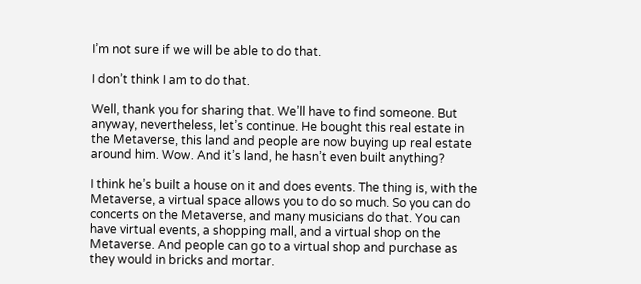I’m not sure if we will be able to do that.

I don’t think I am to do that.

Well, thank you for sharing that. We’ll have to find someone. But anyway, nevertheless, let’s continue. He bought this real estate in the Metaverse, this land and people are now buying up real estate around him. Wow. And it’s land, he hasn’t even built anything?

I think he’s built a house on it and does events. The thing is, with the Metaverse, a virtual space allows you to do so much. So you can do concerts on the Metaverse, and many musicians do that. You can have virtual events, a shopping mall, and a virtual shop on the Metaverse. And people can go to a virtual shop and purchase as they would in bricks and mortar.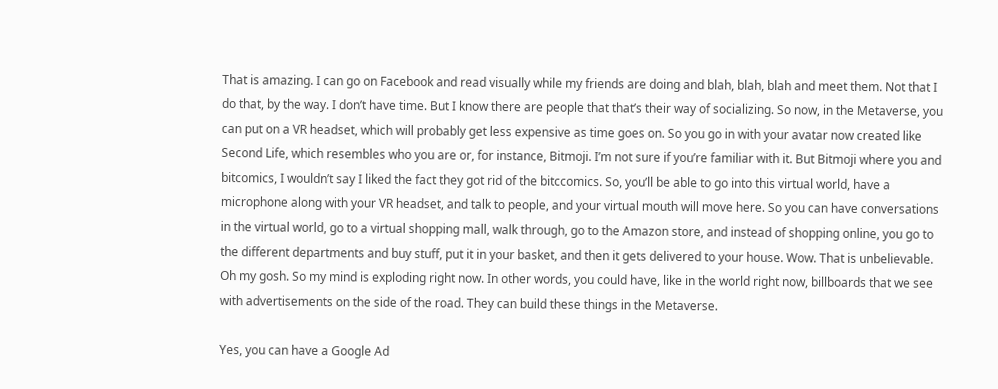That is amazing. I can go on Facebook and read visually while my friends are doing and blah, blah, blah and meet them. Not that I do that, by the way. I don’t have time. But I know there are people that that’s their way of socializing. So now, in the Metaverse, you can put on a VR headset, which will probably get less expensive as time goes on. So you go in with your avatar now created like Second Life, which resembles who you are or, for instance, Bitmoji. I’m not sure if you’re familiar with it. But Bitmoji where you and bitcomics, I wouldn’t say I liked the fact they got rid of the bitccomics. So, you’ll be able to go into this virtual world, have a microphone along with your VR headset, and talk to people, and your virtual mouth will move here. So you can have conversations in the virtual world, go to a virtual shopping mall, walk through, go to the Amazon store, and instead of shopping online, you go to the different departments and buy stuff, put it in your basket, and then it gets delivered to your house. Wow. That is unbelievable. Oh my gosh. So my mind is exploding right now. In other words, you could have, like in the world right now, billboards that we see with advertisements on the side of the road. They can build these things in the Metaverse.

Yes, you can have a Google Ad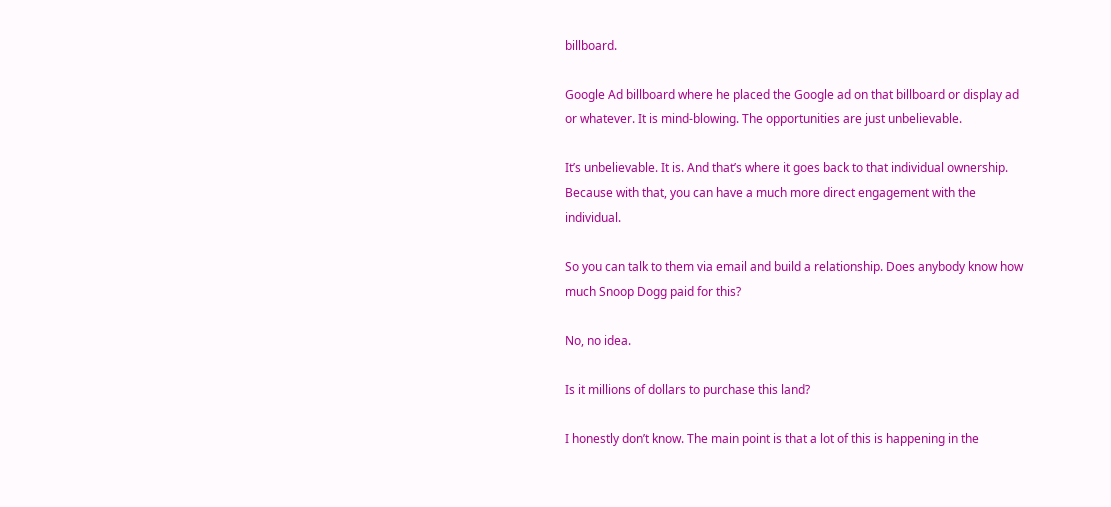billboard.

Google Ad billboard where he placed the Google ad on that billboard or display ad or whatever. It is mind-blowing. The opportunities are just unbelievable.

It’s unbelievable. It is. And that’s where it goes back to that individual ownership. Because with that, you can have a much more direct engagement with the individual.

So you can talk to them via email and build a relationship. Does anybody know how much Snoop Dogg paid for this?

No, no idea.

Is it millions of dollars to purchase this land?

I honestly don’t know. The main point is that a lot of this is happening in the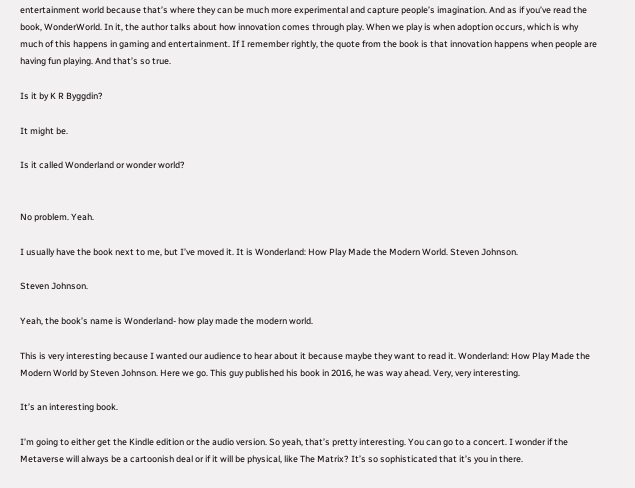entertainment world because that’s where they can be much more experimental and capture people’s imagination. And as if you’ve read the book, WonderWorld. In it, the author talks about how innovation comes through play. When we play is when adoption occurs, which is why much of this happens in gaming and entertainment. If I remember rightly, the quote from the book is that innovation happens when people are having fun playing. And that’s so true.

Is it by K R Byggdin?

It might be.

Is it called Wonderland or wonder world?


No problem. Yeah.

I usually have the book next to me, but I’ve moved it. It is Wonderland: How Play Made the Modern World. Steven Johnson.

Steven Johnson.

Yeah, the book’s name is Wonderland- how play made the modern world.

This is very interesting because I wanted our audience to hear about it because maybe they want to read it. Wonderland: How Play Made the Modern World by Steven Johnson. Here we go. This guy published his book in 2016, he was way ahead. Very, very interesting.

It’s an interesting book.

I’m going to either get the Kindle edition or the audio version. So yeah, that’s pretty interesting. You can go to a concert. I wonder if the Metaverse will always be a cartoonish deal or if it will be physical, like The Matrix? It’s so sophisticated that it’s you in there.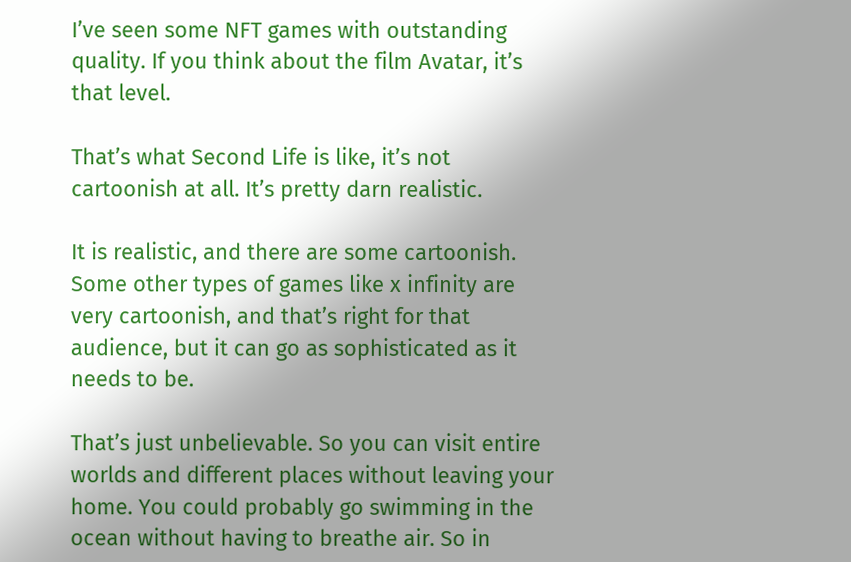I’ve seen some NFT games with outstanding quality. If you think about the film Avatar, it’s that level.

That’s what Second Life is like, it’s not cartoonish at all. It’s pretty darn realistic.

It is realistic, and there are some cartoonish. Some other types of games like x infinity are very cartoonish, and that’s right for that audience, but it can go as sophisticated as it needs to be.

That’s just unbelievable. So you can visit entire worlds and different places without leaving your home. You could probably go swimming in the ocean without having to breathe air. So in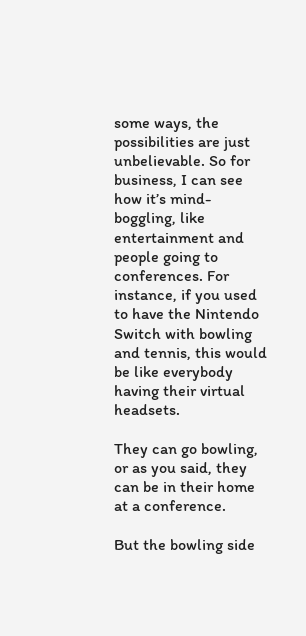some ways, the possibilities are just unbelievable. So for business, I can see how it’s mind-boggling, like entertainment and people going to conferences. For instance, if you used to have the Nintendo Switch with bowling and tennis, this would be like everybody having their virtual headsets.

They can go bowling, or as you said, they can be in their home at a conference.

But the bowling side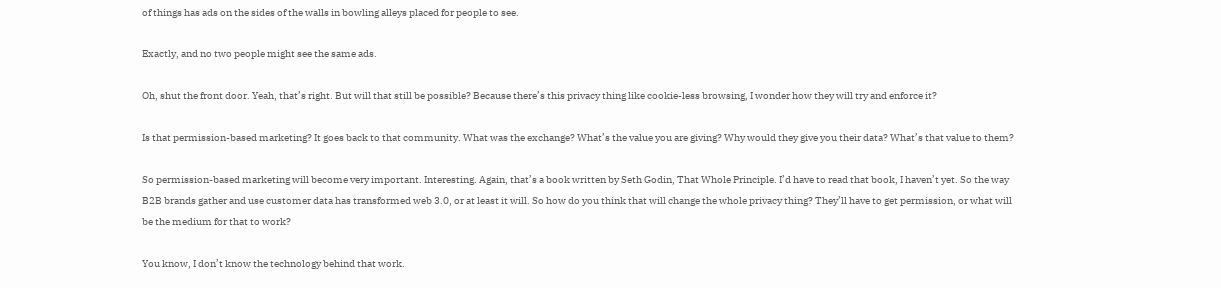of things has ads on the sides of the walls in bowling alleys placed for people to see.

Exactly, and no two people might see the same ads.

Oh, shut the front door. Yeah, that’s right. But will that still be possible? Because there’s this privacy thing like cookie-less browsing, I wonder how they will try and enforce it?

Is that permission-based marketing? It goes back to that community. What was the exchange? What’s the value you are giving? Why would they give you their data? What’s that value to them?

So permission-based marketing will become very important. Interesting. Again, that’s a book written by Seth Godin, That Whole Principle. I’d have to read that book, I haven’t yet. So the way B2B brands gather and use customer data has transformed web 3.0, or at least it will. So how do you think that will change the whole privacy thing? They’ll have to get permission, or what will be the medium for that to work?

You know, I don’t know the technology behind that work.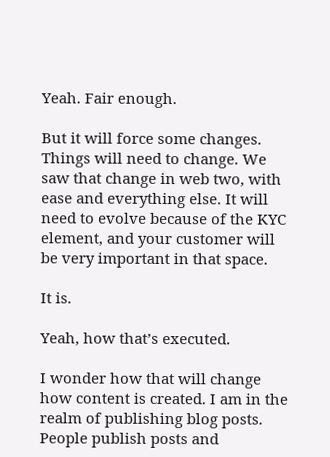Yeah. Fair enough.

But it will force some changes. Things will need to change. We saw that change in web two, with ease and everything else. It will need to evolve because of the KYC element, and your customer will be very important in that space.

It is.

Yeah, how that’s executed.

I wonder how that will change how content is created. I am in the realm of publishing blog posts. People publish posts and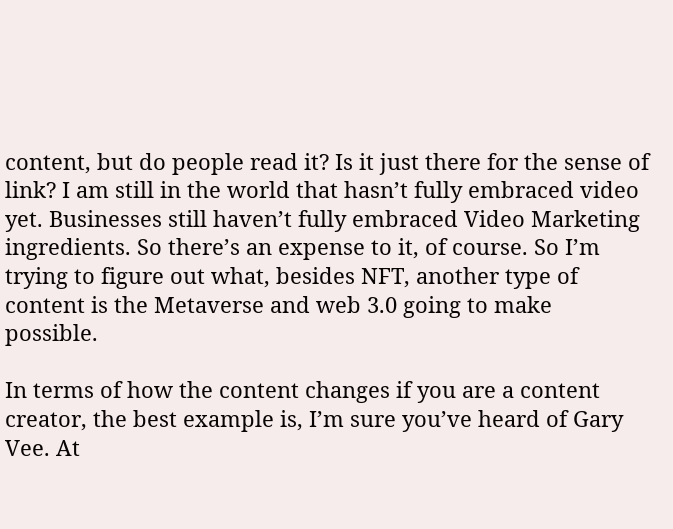content, but do people read it? Is it just there for the sense of link? I am still in the world that hasn’t fully embraced video yet. Businesses still haven’t fully embraced Video Marketing ingredients. So there’s an expense to it, of course. So I’m trying to figure out what, besides NFT, another type of content is the Metaverse and web 3.0 going to make possible.

In terms of how the content changes if you are a content creator, the best example is, I’m sure you’ve heard of Gary Vee. At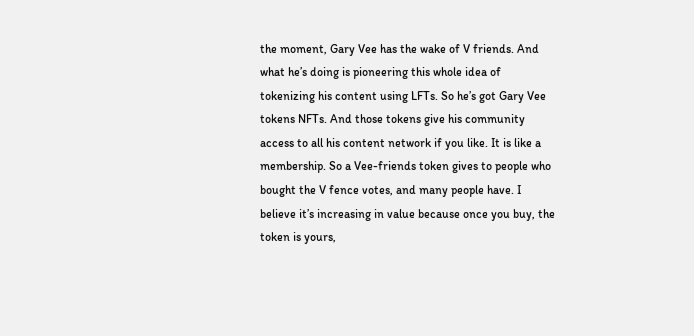the moment, Gary Vee has the wake of V friends. And what he’s doing is pioneering this whole idea of tokenizing his content using LFTs. So he’s got Gary Vee tokens NFTs. And those tokens give his community access to all his content network if you like. It is like a membership. So a Vee-friends token gives to people who bought the V fence votes, and many people have. I believe it’s increasing in value because once you buy, the token is yours,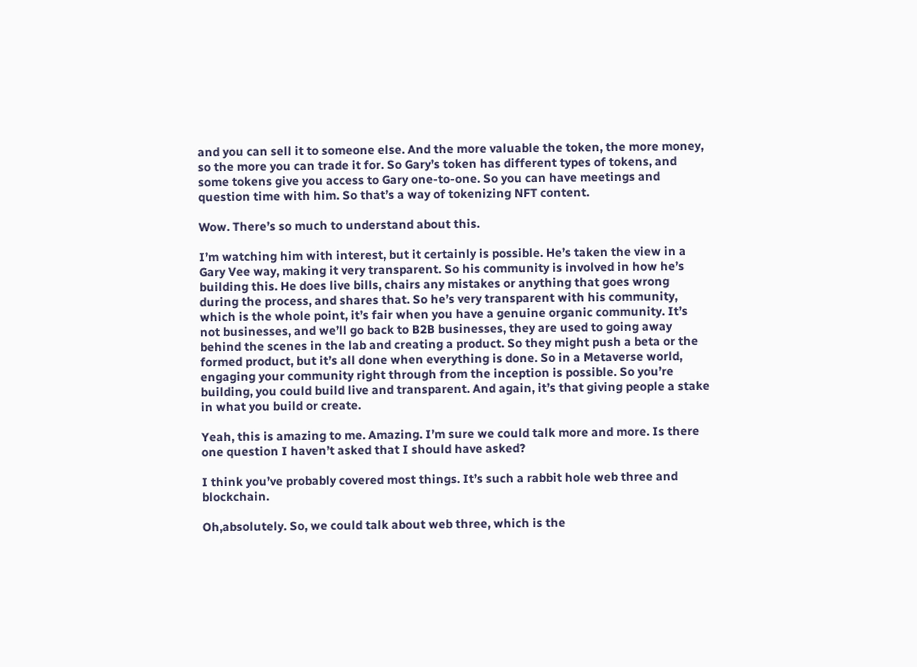and you can sell it to someone else. And the more valuable the token, the more money, so the more you can trade it for. So Gary’s token has different types of tokens, and some tokens give you access to Gary one-to-one. So you can have meetings and question time with him. So that’s a way of tokenizing NFT content.

Wow. There’s so much to understand about this.

I’m watching him with interest, but it certainly is possible. He’s taken the view in a Gary Vee way, making it very transparent. So his community is involved in how he’s building this. He does live bills, chairs any mistakes or anything that goes wrong during the process, and shares that. So he’s very transparent with his community, which is the whole point, it’s fair when you have a genuine organic community. It’s not businesses, and we’ll go back to B2B businesses, they are used to going away behind the scenes in the lab and creating a product. So they might push a beta or the formed product, but it’s all done when everything is done. So in a Metaverse world, engaging your community right through from the inception is possible. So you’re building, you could build live and transparent. And again, it’s that giving people a stake in what you build or create.

Yeah, this is amazing to me. Amazing. I’m sure we could talk more and more. Is there one question I haven’t asked that I should have asked?

I think you’ve probably covered most things. It’s such a rabbit hole web three and blockchain.

Oh,absolutely. So, we could talk about web three, which is the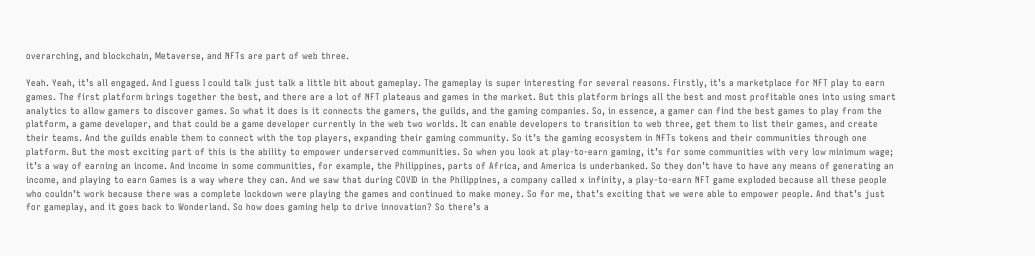overarching, and blockchain, Metaverse, and NFTs are part of web three.

Yeah. Yeah, it’s all engaged. And I guess I could talk just talk a little bit about gameplay. The gameplay is super interesting for several reasons. Firstly, it’s a marketplace for NFT play to earn games. The first platform brings together the best, and there are a lot of NFT plateaus and games in the market. But this platform brings all the best and most profitable ones into using smart analytics to allow gamers to discover games. So what it does is it connects the gamers, the guilds, and the gaming companies. So, in essence, a gamer can find the best games to play from the platform, a game developer, and that could be a game developer currently in the web two worlds. It can enable developers to transition to web three, get them to list their games, and create their teams. And the guilds enable them to connect with the top players, expanding their gaming community. So it’s the gaming ecosystem in NFTs tokens and their communities through one platform. But the most exciting part of this is the ability to empower underserved communities. So when you look at play-to-earn gaming, it’s for some communities with very low minimum wage; it’s a way of earning an income. And income in some communities, for example, the Philippines, parts of Africa, and America is underbanked. So they don’t have to have any means of generating an income, and playing to earn Games is a way where they can. And we saw that during COVID in the Philippines, a company called x infinity, a play-to-earn NFT game exploded because all these people who couldn’t work because there was a complete lockdown were playing the games and continued to make money. So for me, that’s exciting that we were able to empower people. And that’s just for gameplay, and it goes back to Wonderland. So how does gaming help to drive innovation? So there’s a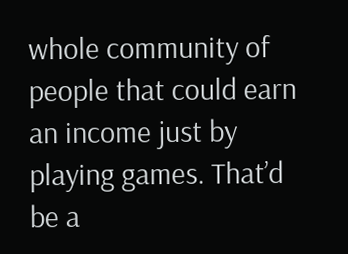whole community of people that could earn an income just by playing games. That’d be a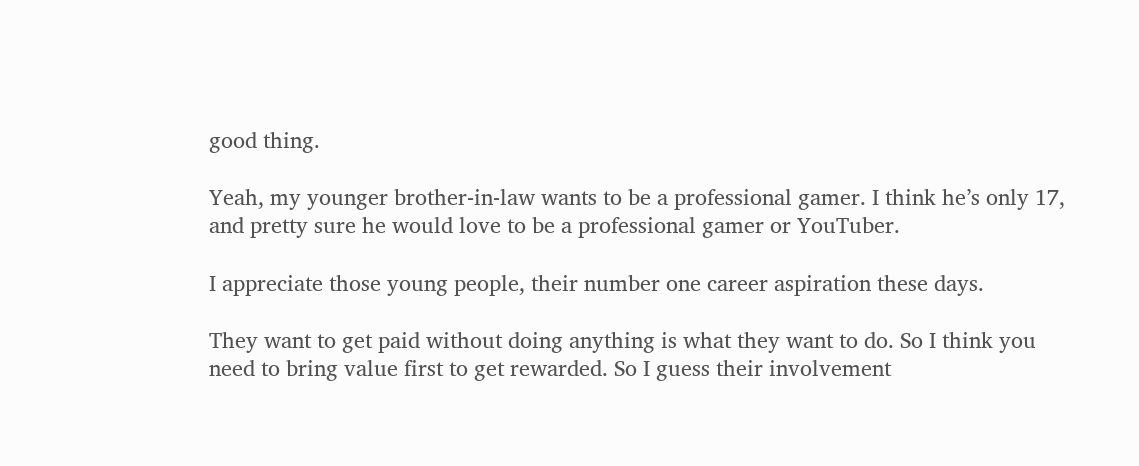good thing.

Yeah, my younger brother-in-law wants to be a professional gamer. I think he’s only 17, and pretty sure he would love to be a professional gamer or YouTuber.

I appreciate those young people, their number one career aspiration these days.

They want to get paid without doing anything is what they want to do. So I think you need to bring value first to get rewarded. So I guess their involvement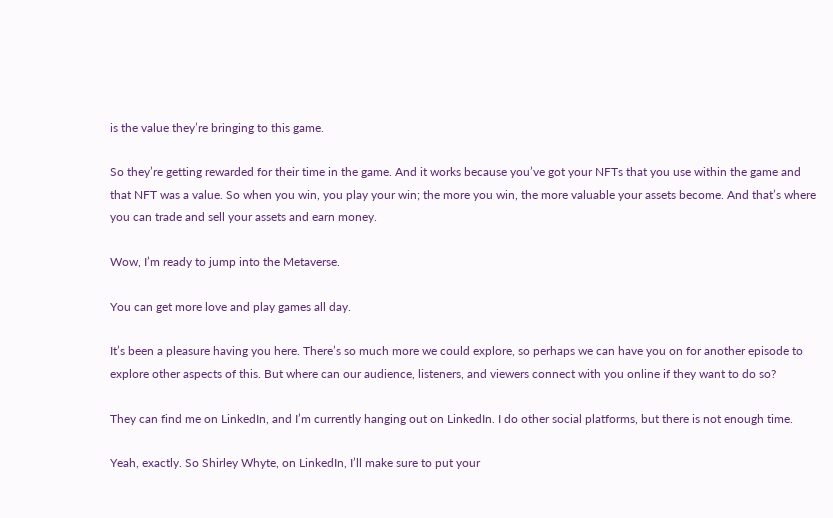is the value they’re bringing to this game.

So they’re getting rewarded for their time in the game. And it works because you’ve got your NFTs that you use within the game and that NFT was a value. So when you win, you play your win; the more you win, the more valuable your assets become. And that’s where you can trade and sell your assets and earn money.

Wow, I’m ready to jump into the Metaverse.

You can get more love and play games all day.

It’s been a pleasure having you here. There’s so much more we could explore, so perhaps we can have you on for another episode to explore other aspects of this. But where can our audience, listeners, and viewers connect with you online if they want to do so?

They can find me on LinkedIn, and I’m currently hanging out on LinkedIn. I do other social platforms, but there is not enough time.

Yeah, exactly. So Shirley Whyte, on LinkedIn, I’ll make sure to put your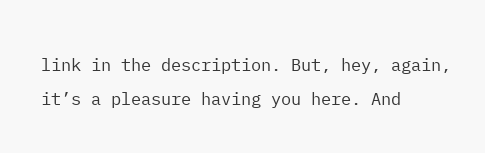link in the description. But, hey, again, it’s a pleasure having you here. And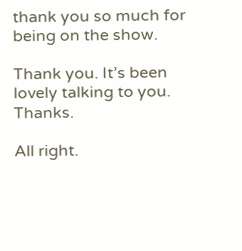thank you so much for being on the show.

Thank you. It’s been lovely talking to you. Thanks.

All right.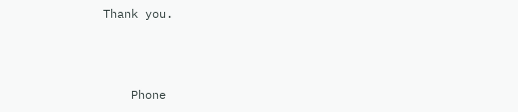Thank you.



    Phone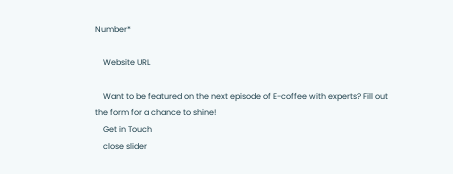Number*

    Website URL

    Want to be featured on the next episode of E-coffee with experts? Fill out the form for a chance to shine!
    Get in Touch
    close slider